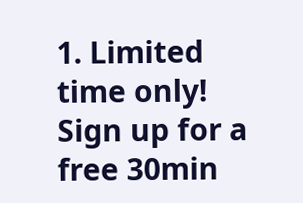1. Limited time only! Sign up for a free 30min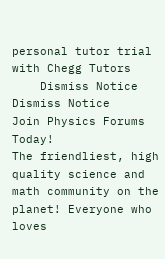personal tutor trial with Chegg Tutors
    Dismiss Notice
Dismiss Notice
Join Physics Forums Today!
The friendliest, high quality science and math community on the planet! Everyone who loves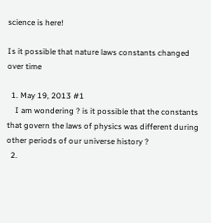science is here!

Is it possible that nature laws constants changed over time

  1. May 19, 2013 #1
    I am wondering ? is it possible that the constants that govern the laws of physics was different during other periods of our universe history ?
  2.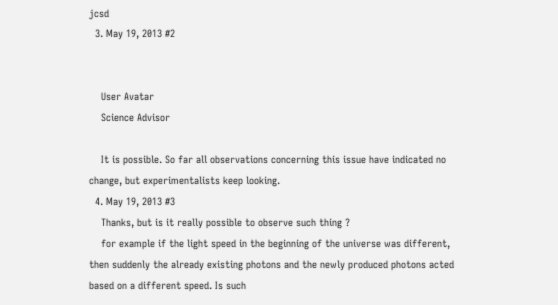jcsd
  3. May 19, 2013 #2


    User Avatar
    Science Advisor

    It is possible. So far all observations concerning this issue have indicated no change, but experimentalists keep looking.
  4. May 19, 2013 #3
    Thanks, but is it really possible to observe such thing ?
    for example if the light speed in the beginning of the universe was different, then suddenly the already existing photons and the newly produced photons acted based on a different speed. Is such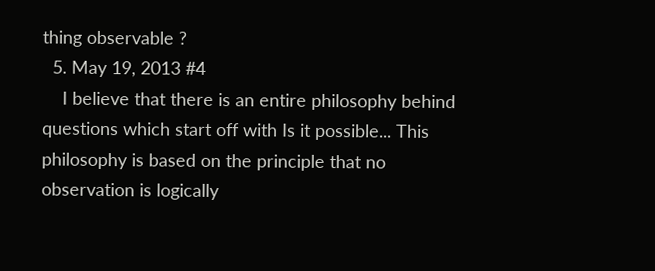thing observable ?
  5. May 19, 2013 #4
    I believe that there is an entire philosophy behind questions which start off with Is it possible... This philosophy is based on the principle that no observation is logically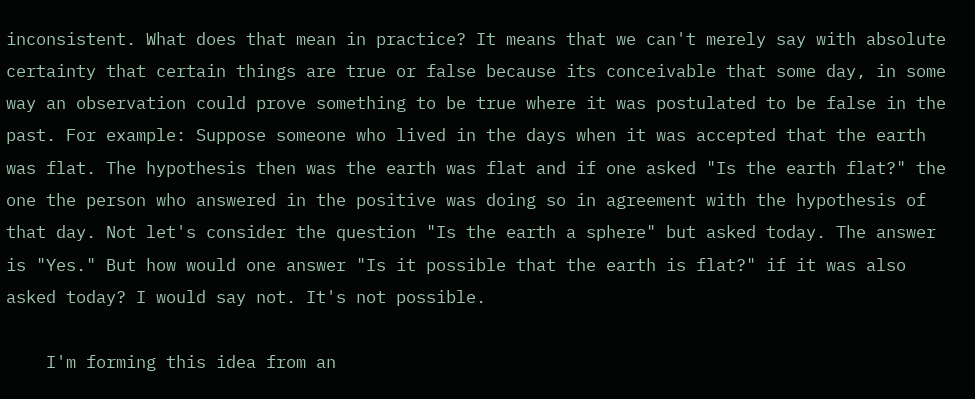inconsistent. What does that mean in practice? It means that we can't merely say with absolute certainty that certain things are true or false because its conceivable that some day, in some way an observation could prove something to be true where it was postulated to be false in the past. For example: Suppose someone who lived in the days when it was accepted that the earth was flat. The hypothesis then was the earth was flat and if one asked "Is the earth flat?" the one the person who answered in the positive was doing so in agreement with the hypothesis of that day. Not let's consider the question "Is the earth a sphere" but asked today. The answer is "Yes." But how would one answer "Is it possible that the earth is flat?" if it was also asked today? I would say not. It's not possible.

    I'm forming this idea from an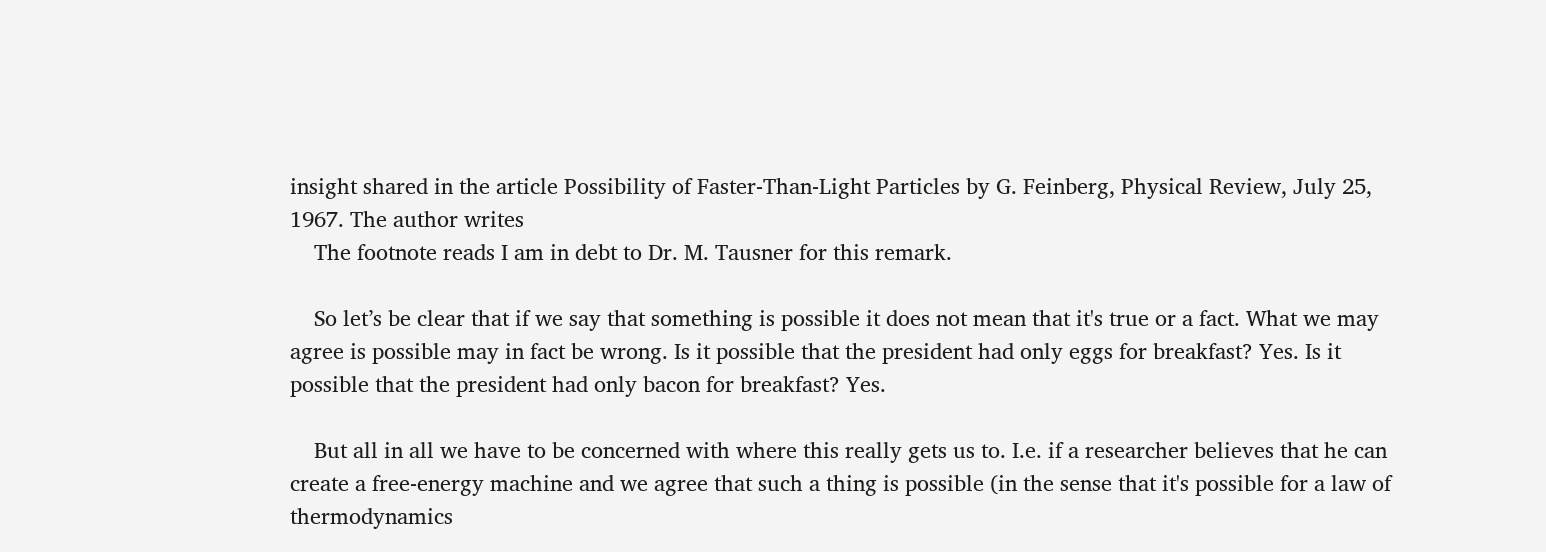insight shared in the article Possibility of Faster-Than-Light Particles by G. Feinberg, Physical Review, July 25, 1967. The author writes
    The footnote reads I am in debt to Dr. M. Tausner for this remark.

    So let’s be clear that if we say that something is possible it does not mean that it's true or a fact. What we may agree is possible may in fact be wrong. Is it possible that the president had only eggs for breakfast? Yes. Is it possible that the president had only bacon for breakfast? Yes.

    But all in all we have to be concerned with where this really gets us to. I.e. if a researcher believes that he can create a free-energy machine and we agree that such a thing is possible (in the sense that it's possible for a law of thermodynamics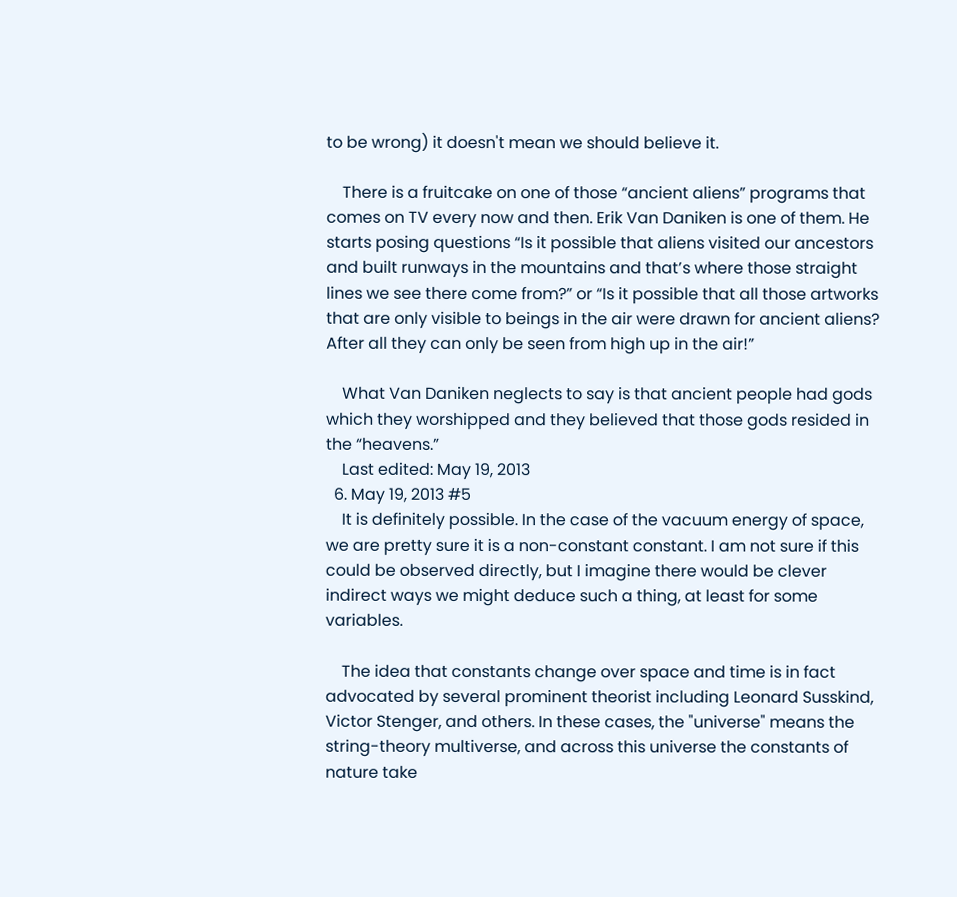to be wrong) it doesn't mean we should believe it.

    There is a fruitcake on one of those “ancient aliens” programs that comes on TV every now and then. Erik Van Daniken is one of them. He starts posing questions “Is it possible that aliens visited our ancestors and built runways in the mountains and that’s where those straight lines we see there come from?” or “Is it possible that all those artworks that are only visible to beings in the air were drawn for ancient aliens? After all they can only be seen from high up in the air!”

    What Van Daniken neglects to say is that ancient people had gods which they worshipped and they believed that those gods resided in the “heavens.”
    Last edited: May 19, 2013
  6. May 19, 2013 #5
    It is definitely possible. In the case of the vacuum energy of space, we are pretty sure it is a non-constant constant. I am not sure if this could be observed directly, but I imagine there would be clever indirect ways we might deduce such a thing, at least for some variables.

    The idea that constants change over space and time is in fact advocated by several prominent theorist including Leonard Susskind, Victor Stenger, and others. In these cases, the "universe" means the string-theory multiverse, and across this universe the constants of nature take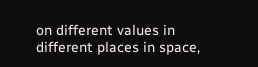on different values in different places in space,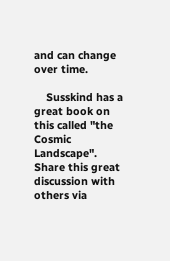and can change over time.

    Susskind has a great book on this called "the Cosmic Landscape".
Share this great discussion with others via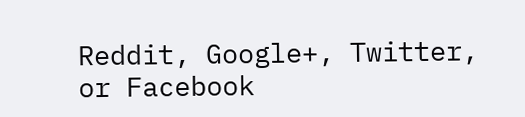Reddit, Google+, Twitter, or Facebook